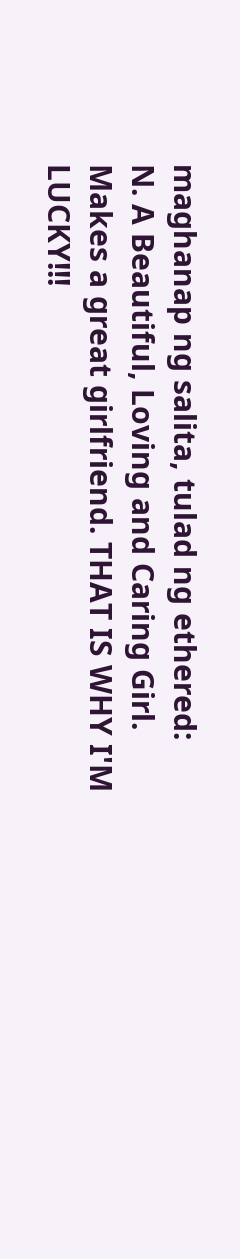maghanap ng salita, tulad ng ethered:
N. A Beautiful, Loving and Caring Girl. Makes a great girlfriend. THAT IS WHY I'M LUCKY!!!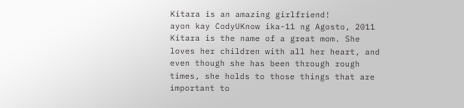Kitara is an amazing girlfriend!
ayon kay CodyUKnow ika-11 ng Agosto, 2011
Kitara is the name of a great mom. She loves her children with all her heart, and even though she has been through rough times, she holds to those things that are important to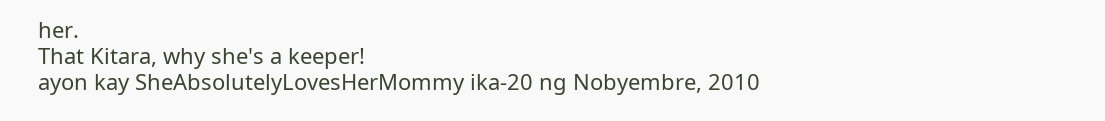her.
That Kitara, why she's a keeper!
ayon kay SheAbsolutelyLovesHerMommy ika-20 ng Nobyembre, 2010